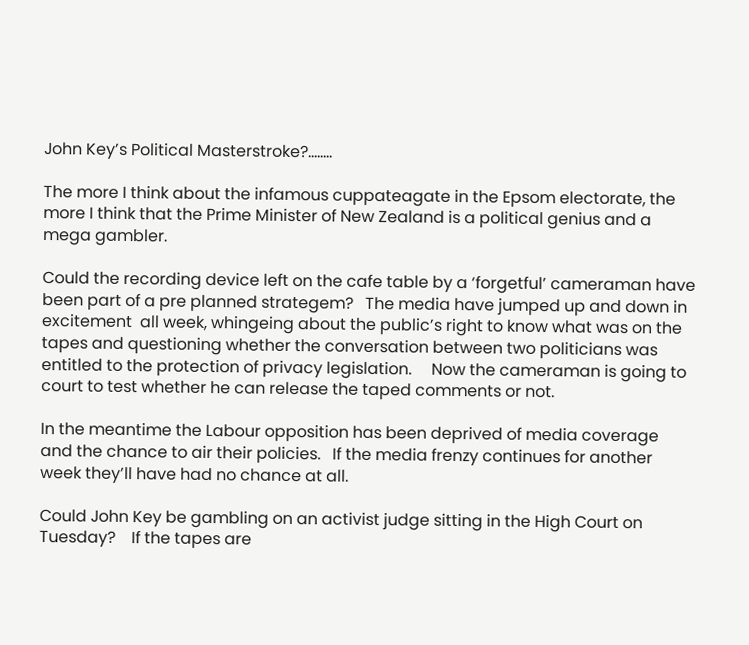John Key’s Political Masterstroke?……..

The more I think about the infamous cuppateagate in the Epsom electorate, the more I think that the Prime Minister of New Zealand is a political genius and a mega gambler.

Could the recording device left on the cafe table by a ‘forgetful’ cameraman have been part of a pre planned strategem?   The media have jumped up and down in excitement  all week, whingeing about the public’s right to know what was on the tapes and questioning whether the conversation between two politicians was entitled to the protection of privacy legislation.     Now the cameraman is going to court to test whether he can release the taped comments or not.

In the meantime the Labour opposition has been deprived of media coverage and the chance to air their policies.   If the media frenzy continues for another week they’ll have had no chance at all.

Could John Key be gambling on an activist judge sitting in the High Court on Tuesday?    If the tapes are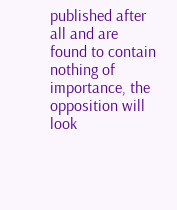published after all and are found to contain nothing of importance, the opposition will look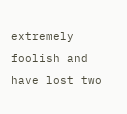extremely foolish and have lost two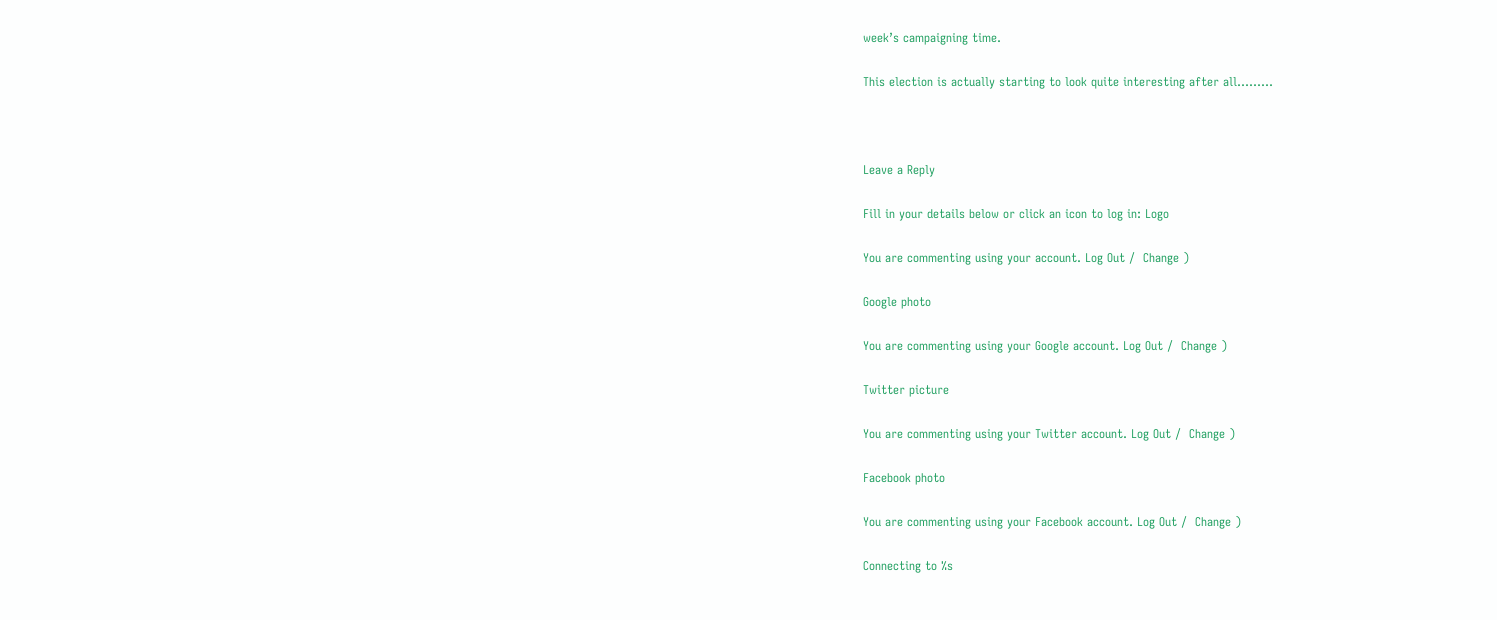week’s campaigning time.

This election is actually starting to look quite interesting after all………



Leave a Reply

Fill in your details below or click an icon to log in: Logo

You are commenting using your account. Log Out /  Change )

Google photo

You are commenting using your Google account. Log Out /  Change )

Twitter picture

You are commenting using your Twitter account. Log Out /  Change )

Facebook photo

You are commenting using your Facebook account. Log Out /  Change )

Connecting to %s